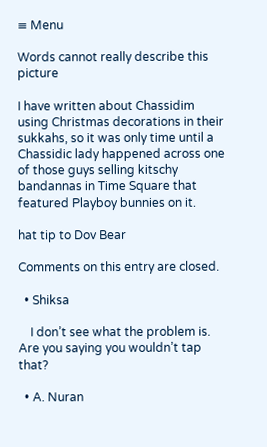≡ Menu

Words cannot really describe this picture

I have written about Chassidim using Christmas decorations in their sukkahs, so it was only time until a Chassidic lady happened across one of those guys selling kitschy bandannas in Time Square that featured Playboy bunnies on it.

hat tip to Dov Bear

Comments on this entry are closed.

  • Shiksa

    I don’t see what the problem is. Are you saying you wouldn’t tap that?

  • A. Nuran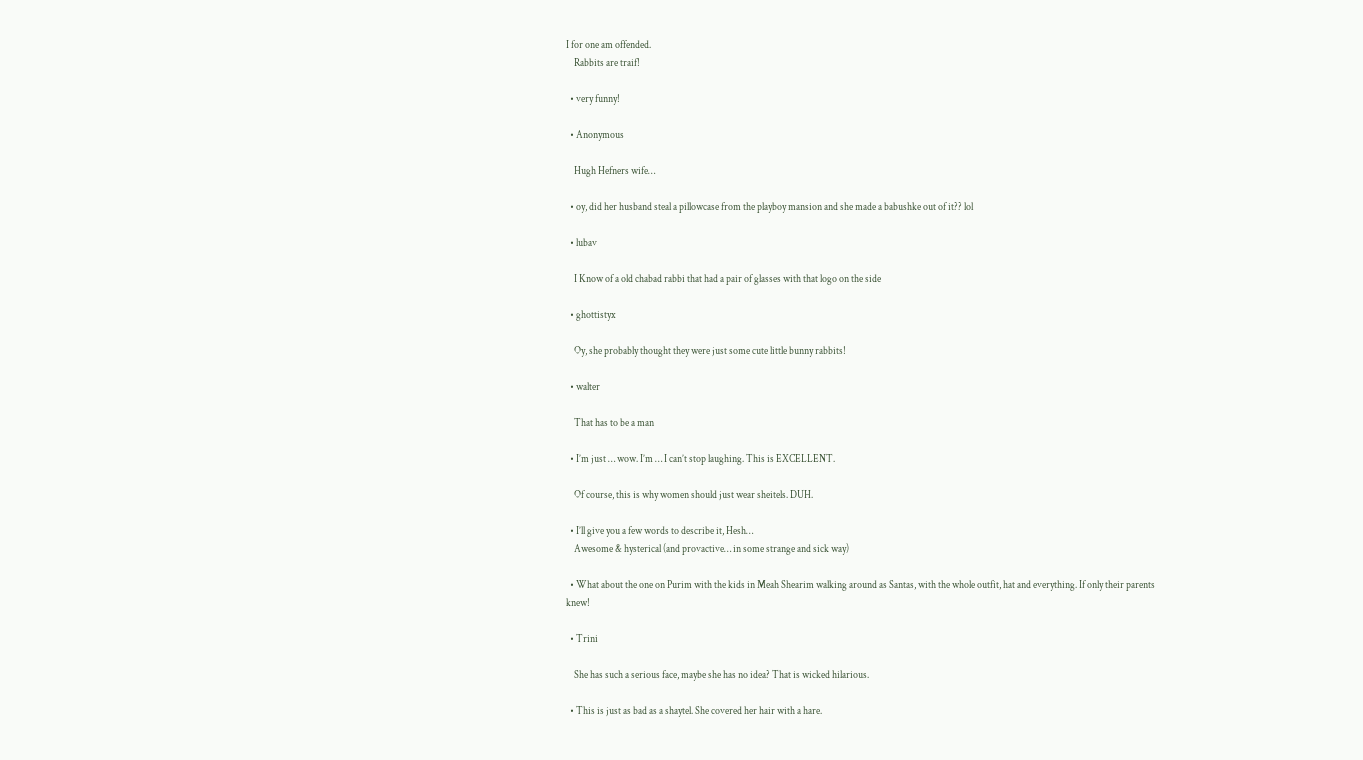I for one am offended.
    Rabbits are traif!

  • very funny!

  • Anonymous

    Hugh Hefners wife…

  • oy, did her husband steal a pillowcase from the playboy mansion and she made a babushke out of it?? lol

  • lubav

    I Know of a old chabad rabbi that had a pair of glasses with that logo on the side

  • ghottistyx

    Oy, she probably thought they were just some cute little bunny rabbits!

  • walter

    That has to be a man

  • I’m just … wow. I’m … I can’t stop laughing. This is EXCELLENT.

    Of course, this is why women should just wear sheitels. DUH.

  • I’ll give you a few words to describe it, Hesh…
    Awesome & hysterical (and provactive… in some strange and sick way)

  • What about the one on Purim with the kids in Meah Shearim walking around as Santas, with the whole outfit, hat and everything. If only their parents knew!

  • Trini

    She has such a serious face, maybe she has no idea? That is wicked hilarious.

  • This is just as bad as a shaytel. She covered her hair with a hare.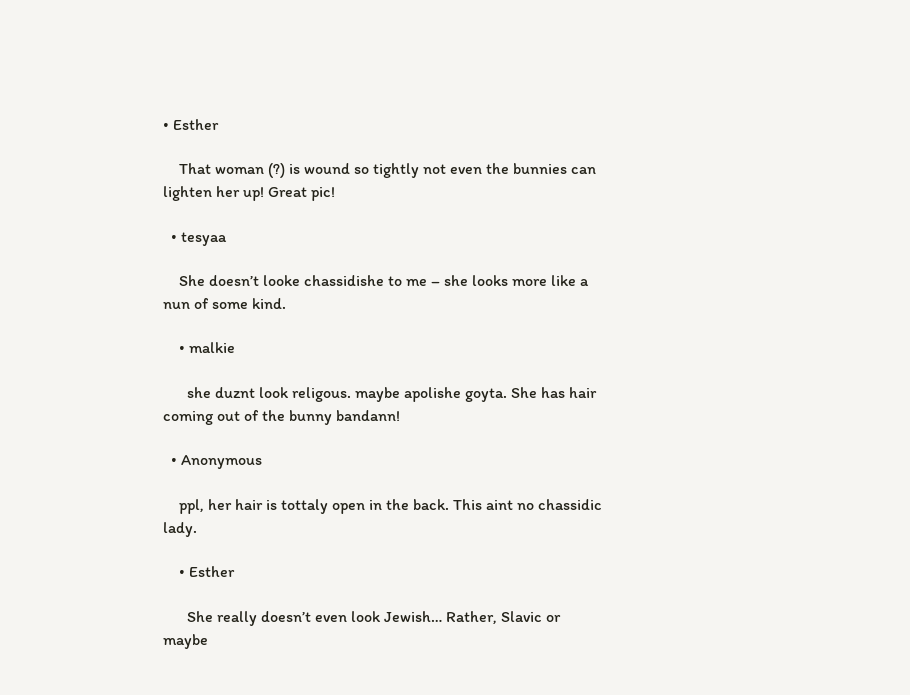• Esther

    That woman (?) is wound so tightly not even the bunnies can lighten her up! Great pic!

  • tesyaa

    She doesn’t looke chassidishe to me – she looks more like a nun of some kind.

    • malkie

      she duznt look religous. maybe apolishe goyta. She has hair coming out of the bunny bandann!

  • Anonymous

    ppl, her hair is tottaly open in the back. This aint no chassidic lady.

    • Esther

      She really doesn’t even look Jewish… Rather, Slavic or maybe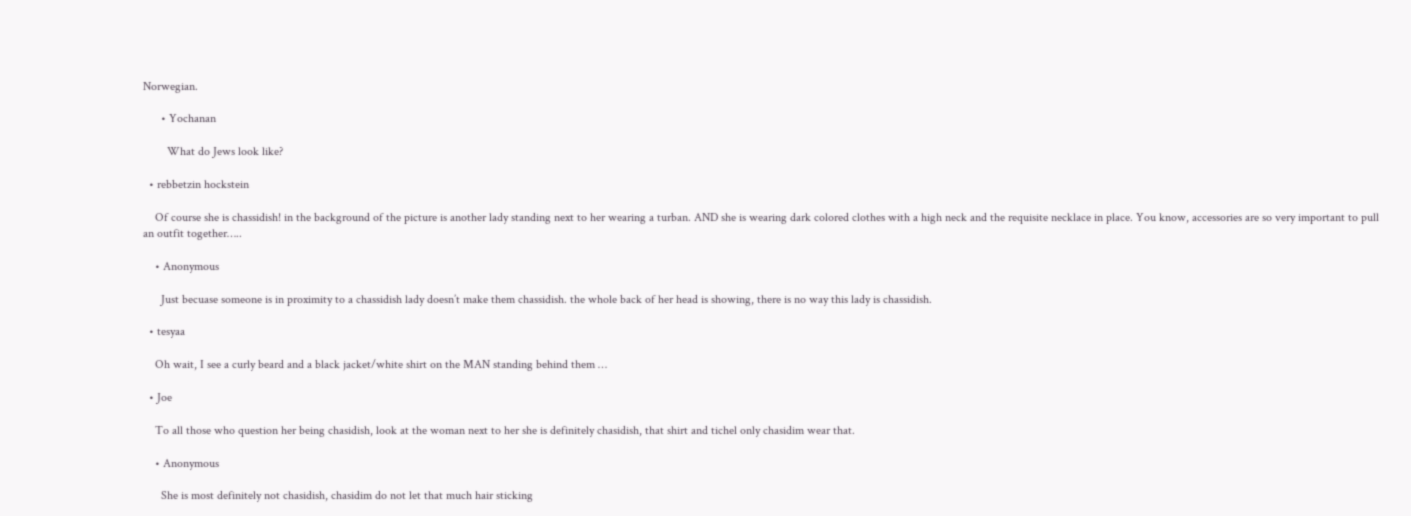Norwegian.

      • Yochanan

        What do Jews look like?

  • rebbetzin hockstein

    Of course she is chassidish! in the background of the picture is another lady standing next to her wearing a turban. AND she is wearing dark colored clothes with a high neck and the requisite necklace in place. You know, accessories are so very important to pull an outfit together…..

    • Anonymous

      Just becuase someone is in proximity to a chassidish lady doesn’t make them chassidish. the whole back of her head is showing, there is no way this lady is chassidish.

  • tesyaa

    Oh wait, I see a curly beard and a black jacket/white shirt on the MAN standing behind them …

  • Joe

    To all those who question her being chasidish, look at the woman next to her she is definitely chasidish, that shirt and tichel only chasidim wear that.

    • Anonymous

      She is most definitely not chasidish, chasidim do not let that much hair sticking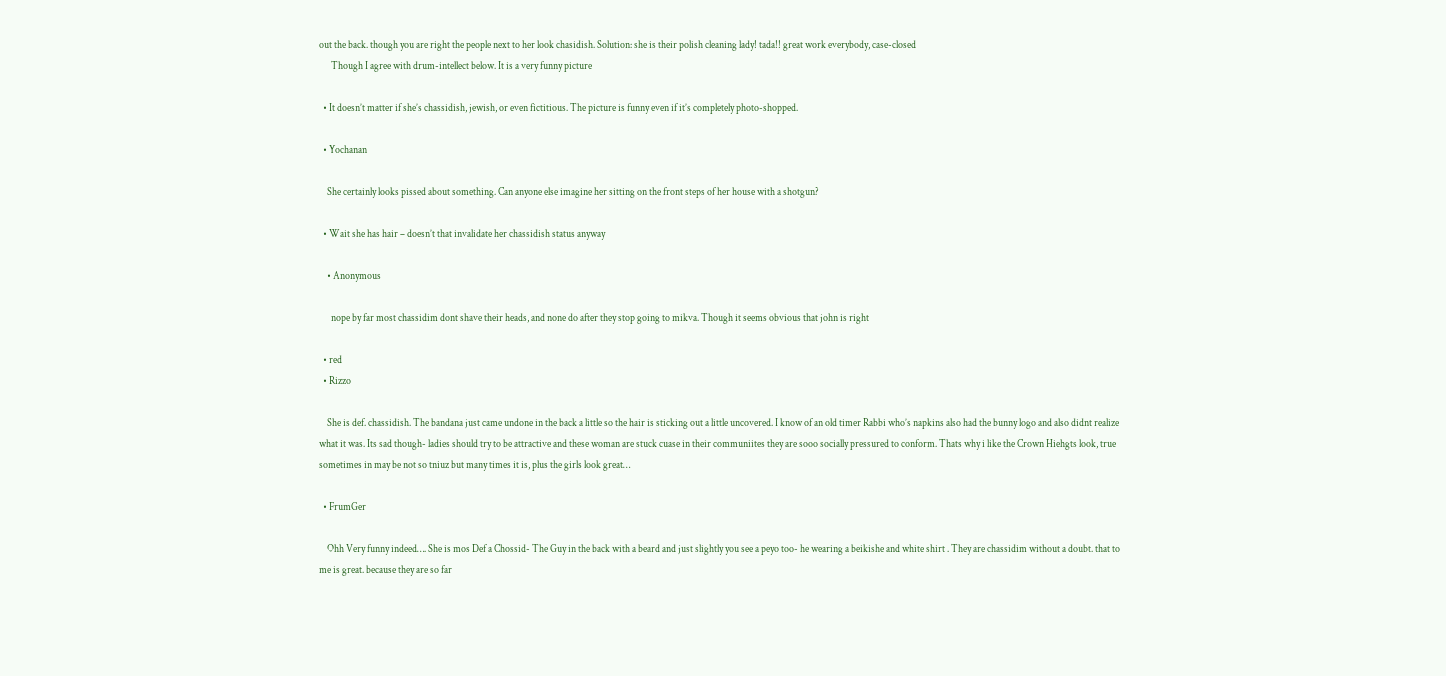out the back. though you are right the people next to her look chasidish. Solution: she is their polish cleaning lady! tada!! great work everybody, case-closed
      Though I agree with drum-intellect below. It is a very funny picture

  • It doesn’t matter if she’s chassidish, jewish, or even fictitious. The picture is funny even if it’s completely photo-shopped.

  • Yochanan

    She certainly looks pissed about something. Can anyone else imagine her sitting on the front steps of her house with a shotgun?

  • Wait she has hair – doesn’t that invalidate her chassidish status anyway

    • Anonymous

      nope by far most chassidim dont shave their heads, and none do after they stop going to mikva. Though it seems obvious that john is right

  • red
  • Rizzo

    She is def. chassidish. The bandana just came undone in the back a little so the hair is sticking out a little uncovered. I know of an old timer Rabbi who’s napkins also had the bunny logo and also didnt realize what it was. Its sad though- ladies should try to be attractive and these woman are stuck cuase in their communiites they are sooo socially pressured to conform. Thats why i like the Crown Hiehgts look, true sometimes in may be not so tniuz but many times it is, plus the girls look great…

  • FrumGer

    Ohh Very funny indeed…. She is mos Def a Chossid- The Guy in the back with a beard and just slightly you see a peyo too- he wearing a beikishe and white shirt . They are chassidim without a doubt. that to me is great. because they are so far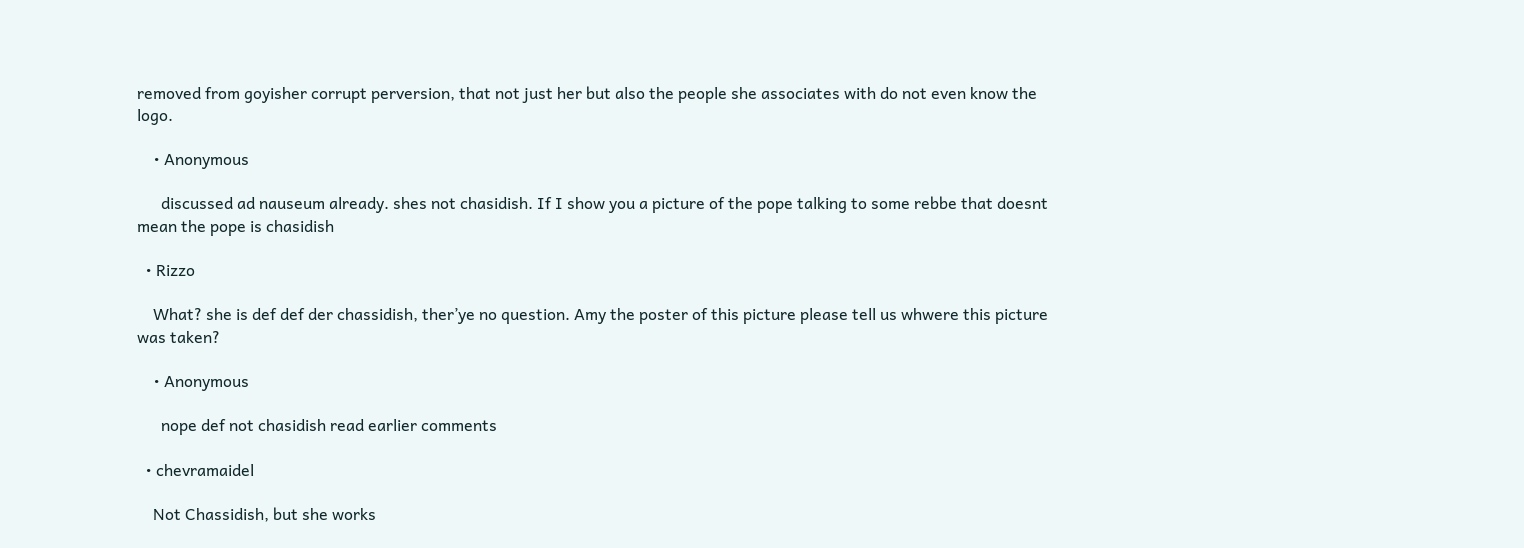removed from goyisher corrupt perversion, that not just her but also the people she associates with do not even know the logo.

    • Anonymous

      discussed ad nauseum already. shes not chasidish. If I show you a picture of the pope talking to some rebbe that doesnt mean the pope is chasidish

  • Rizzo

    What? she is def def der chassidish, ther’ye no question. Amy the poster of this picture please tell us whwere this picture was taken?

    • Anonymous

      nope def not chasidish read earlier comments

  • chevramaidel

    Not Chassidish, but she works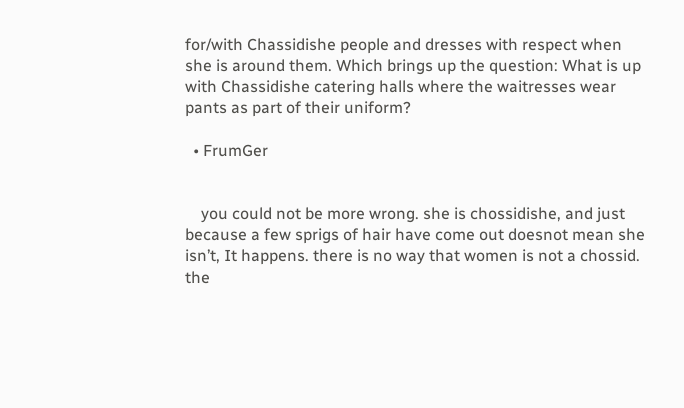for/with Chassidishe people and dresses with respect when she is around them. Which brings up the question: What is up with Chassidishe catering halls where the waitresses wear pants as part of their uniform?

  • FrumGer


    you could not be more wrong. she is chossidishe, and just because a few sprigs of hair have come out doesnot mean she isn’t, It happens. there is no way that women is not a chossid. the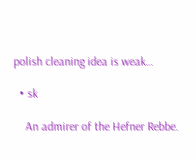polish cleaning idea is weak…

  • sk

    An admirer of the Hefner Rebbe.